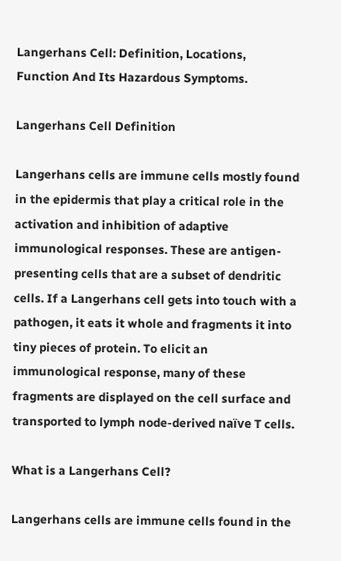Langerhans Cell: Definition, Locations, Function And Its Hazardous Symptoms.

Langerhans Cell Definition

Langerhans cells are immune cells mostly found in the epidermis that play a critical role in the activation and inhibition of adaptive immunological responses. These are antigen-presenting cells that are a subset of dendritic cells. If a Langerhans cell gets into touch with a pathogen, it eats it whole and fragments it into tiny pieces of protein. To elicit an immunological response, many of these fragments are displayed on the cell surface and transported to lymph node-derived naïve T cells.

What is a Langerhans Cell?

Langerhans cells are immune cells found in the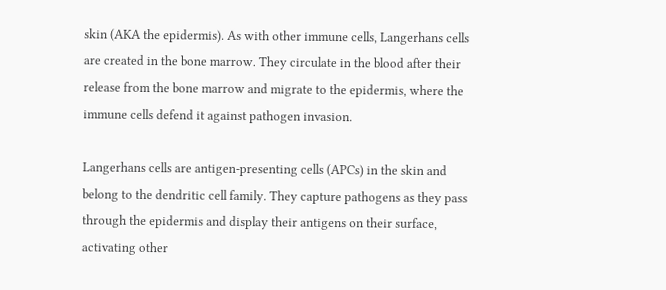skin (AKA the epidermis). As with other immune cells, Langerhans cells are created in the bone marrow. They circulate in the blood after their release from the bone marrow and migrate to the epidermis, where the immune cells defend it against pathogen invasion.

Langerhans cells are antigen-presenting cells (APCs) in the skin and belong to the dendritic cell family. They capture pathogens as they pass through the epidermis and display their antigens on their surface, activating other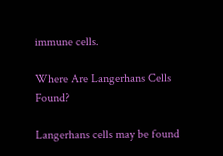immune cells.

Where Are Langerhans Cells Found?

Langerhans cells may be found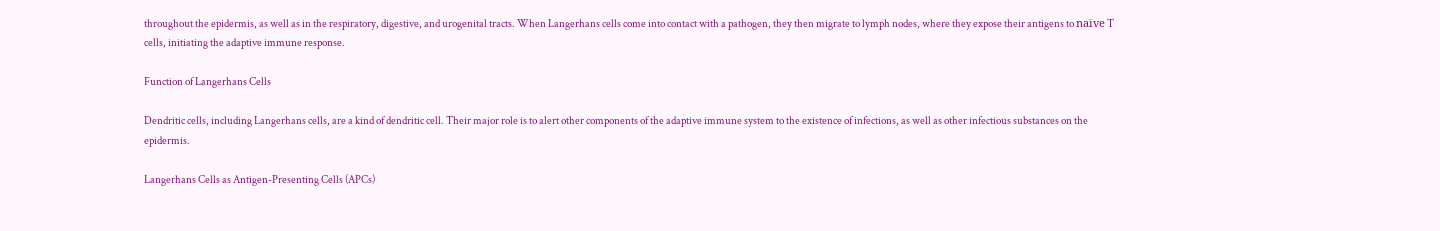throughout the epidermis, as well as in the respiratory, digestive, and urogenital tracts. When Langerhans cells come into contact with a pathogen, they then migrate to lymph nodes, where they expose their antigens to naïve T cells, initiating the adaptive immune response.

Function of Langerhans Cells

Dendritic cells, including Langerhans cells, are a kind of dendritic cell. Their major role is to alert other components of the adaptive immune system to the existence of infections, as well as other infectious substances on the epidermis.

Langerhans Cells as Antigen-Presenting Cells (APCs)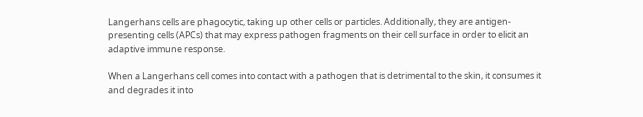Langerhans cells are phagocytic, taking up other cells or particles. Additionally, they are antigen-presenting cells (APCs) that may express pathogen fragments on their cell surface in order to elicit an adaptive immune response.

When a Langerhans cell comes into contact with a pathogen that is detrimental to the skin, it consumes it and degrades it into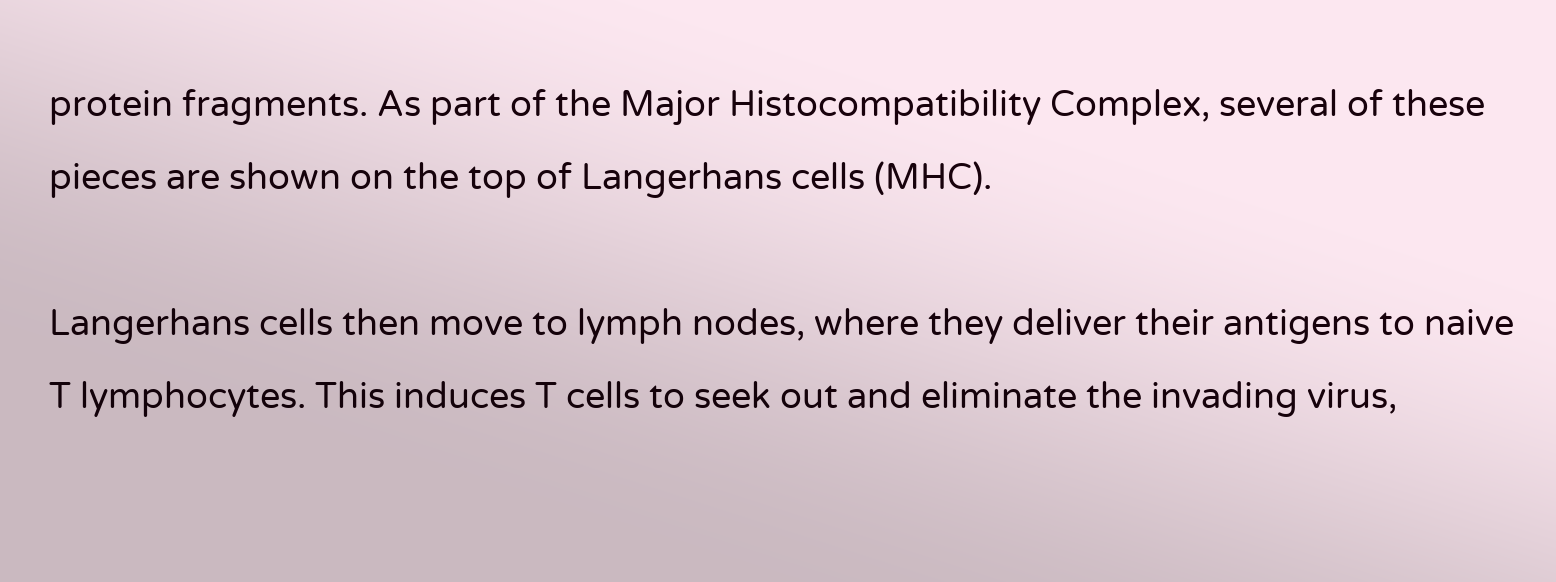protein fragments. As part of the Major Histocompatibility Complex, several of these pieces are shown on the top of Langerhans cells (MHC).

Langerhans cells then move to lymph nodes, where they deliver their antigens to naive T lymphocytes. This induces T cells to seek out and eliminate the invading virus,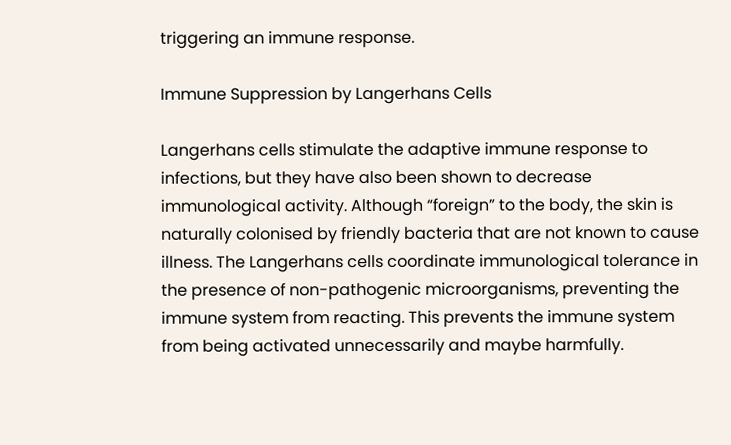triggering an immune response.

Immune Suppression by Langerhans Cells

Langerhans cells stimulate the adaptive immune response to infections, but they have also been shown to decrease immunological activity. Although “foreign” to the body, the skin is naturally colonised by friendly bacteria that are not known to cause illness. The Langerhans cells coordinate immunological tolerance in the presence of non-pathogenic microorganisms, preventing the immune system from reacting. This prevents the immune system from being activated unnecessarily and maybe harmfully.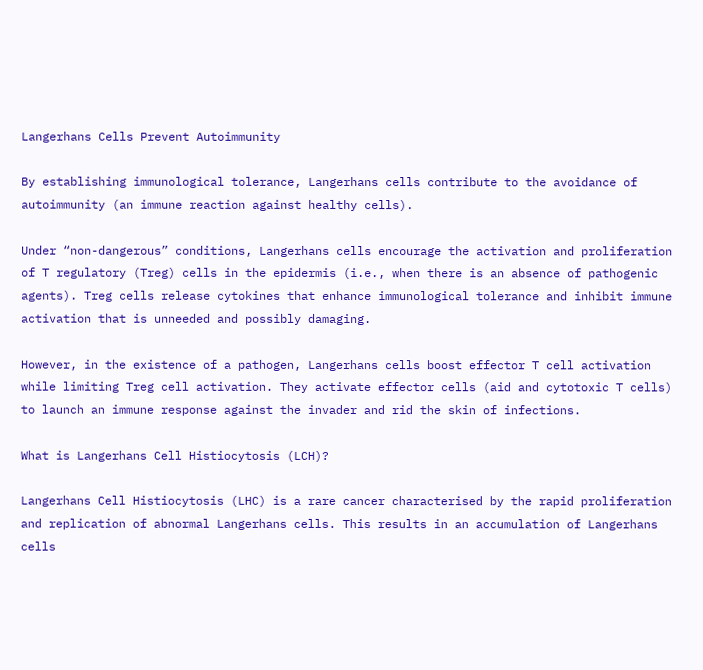Langerhans Cells Prevent Autoimmunity

By establishing immunological tolerance, Langerhans cells contribute to the avoidance of autoimmunity (an immune reaction against healthy cells).

Under “non-dangerous” conditions, Langerhans cells encourage the activation and proliferation of T regulatory (Treg) cells in the epidermis (i.e., when there is an absence of pathogenic agents). Treg cells release cytokines that enhance immunological tolerance and inhibit immune activation that is unneeded and possibly damaging.

However, in the existence of a pathogen, Langerhans cells boost effector T cell activation while limiting Treg cell activation. They activate effector cells (aid and cytotoxic T cells) to launch an immune response against the invader and rid the skin of infections.

What is Langerhans Cell Histiocytosis (LCH)?

Langerhans Cell Histiocytosis (LHC) is a rare cancer characterised by the rapid proliferation and replication of abnormal Langerhans cells. This results in an accumulation of Langerhans cells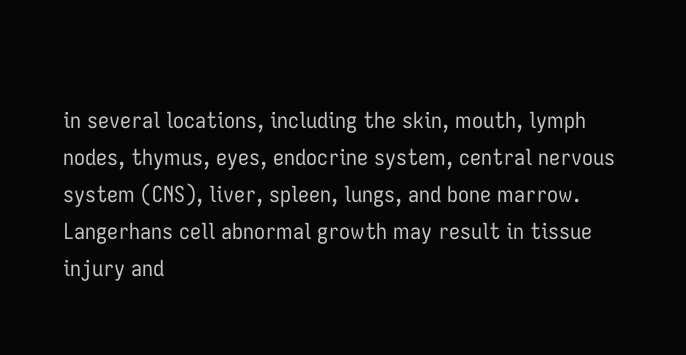in several locations, including the skin, mouth, lymph nodes, thymus, eyes, endocrine system, central nervous system (CNS), liver, spleen, lungs, and bone marrow. Langerhans cell abnormal growth may result in tissue injury and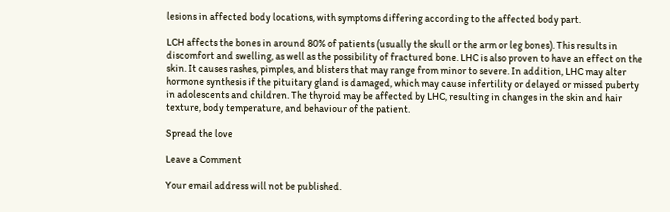lesions in affected body locations, with symptoms differing according to the affected body part.

LCH affects the bones in around 80% of patients (usually the skull or the arm or leg bones). This results in discomfort and swelling, as well as the possibility of fractured bone. LHC is also proven to have an effect on the skin. It causes rashes, pimples, and blisters that may range from minor to severe. In addition, LHC may alter hormone synthesis if the pituitary gland is damaged, which may cause infertility or delayed or missed puberty in adolescents and children. The thyroid may be affected by LHC, resulting in changes in the skin and hair texture, body temperature, and behaviour of the patient.

Spread the love

Leave a Comment

Your email address will not be published.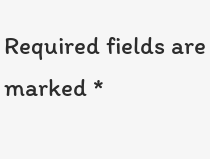Required fields are marked *